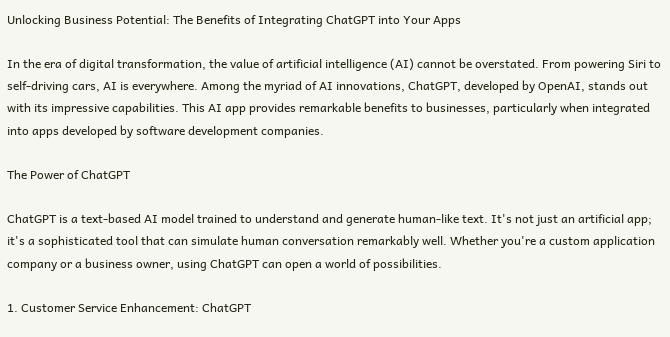Unlocking Business Potential: The Benefits of Integrating ChatGPT into Your Apps

In the era of digital transformation, the value of artificial intelligence (AI) cannot be overstated. From powering Siri to self-driving cars, AI is everywhere. Among the myriad of AI innovations, ChatGPT, developed by OpenAI, stands out with its impressive capabilities. This AI app provides remarkable benefits to businesses, particularly when integrated into apps developed by software development companies.

The Power of ChatGPT

ChatGPT is a text-based AI model trained to understand and generate human-like text. It's not just an artificial app; it's a sophisticated tool that can simulate human conversation remarkably well. Whether you're a custom application company or a business owner, using ChatGPT can open a world of possibilities.

1. Customer Service Enhancement: ChatGPT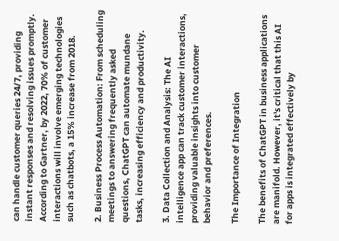can handle customer queries 24/7, providing instant responses and resolving issues promptly. According to Gartner, by 2022, 70% of customer interactions will involve emerging technologies such as chatbots, a 15% increase from 2018.

2. Business Process Automation: From scheduling meetings to answering frequently asked questions, ChatGPT can automate mundane tasks, increasing efficiency and productivity.

3. Data Collection and Analysis: The AI intelligence app can track customer interactions, providing valuable insights into customer behavior and preferences.

The Importance of Integration

The benefits of ChatGPT in business applications are manifold. However, it's critical that this AI for apps is integrated effectively by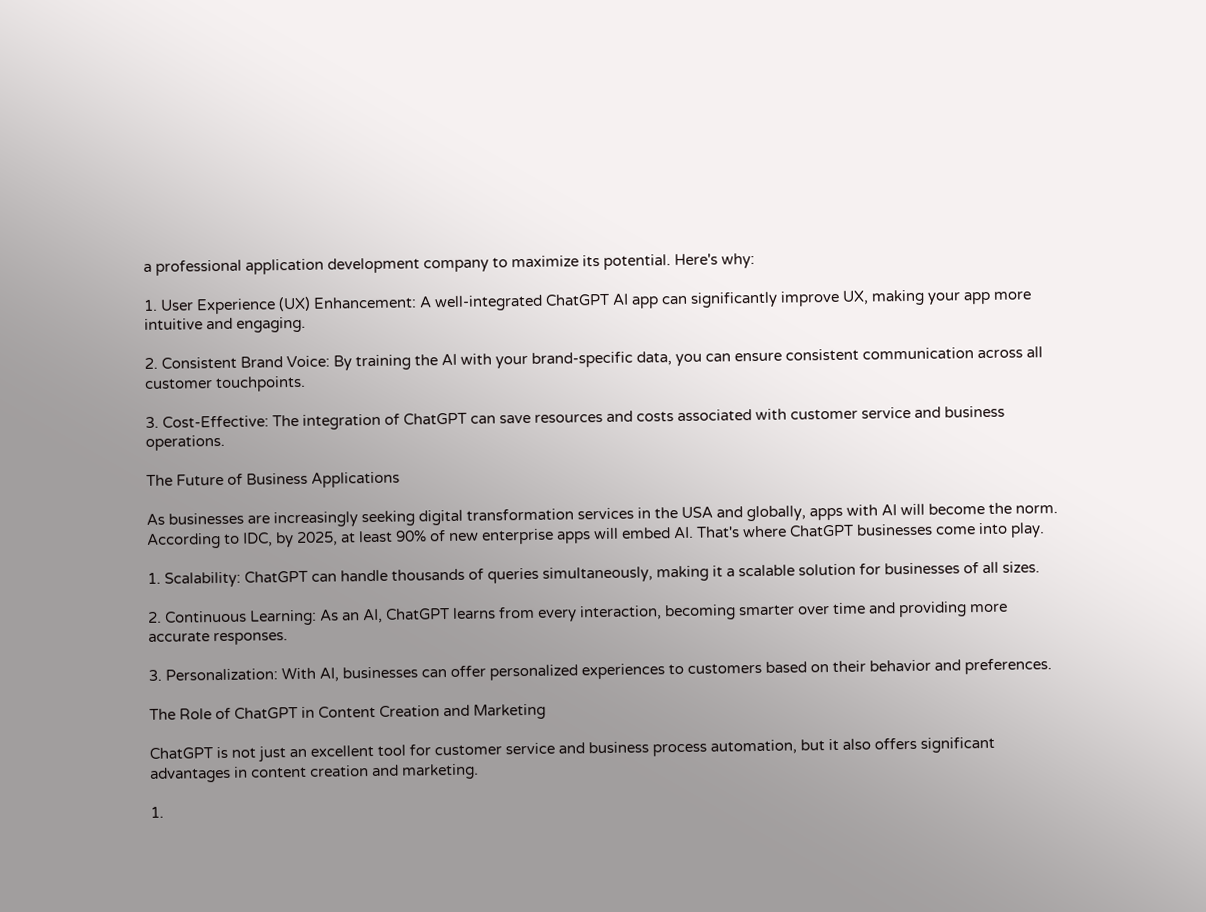a professional application development company to maximize its potential. Here's why:

1. User Experience (UX) Enhancement: A well-integrated ChatGPT AI app can significantly improve UX, making your app more intuitive and engaging.

2. Consistent Brand Voice: By training the AI with your brand-specific data, you can ensure consistent communication across all customer touchpoints.

3. Cost-Effective: The integration of ChatGPT can save resources and costs associated with customer service and business operations.

The Future of Business Applications

As businesses are increasingly seeking digital transformation services in the USA and globally, apps with AI will become the norm. According to IDC, by 2025, at least 90% of new enterprise apps will embed AI. That's where ChatGPT businesses come into play.

1. Scalability: ChatGPT can handle thousands of queries simultaneously, making it a scalable solution for businesses of all sizes.

2. Continuous Learning: As an AI, ChatGPT learns from every interaction, becoming smarter over time and providing more accurate responses.

3. Personalization: With AI, businesses can offer personalized experiences to customers based on their behavior and preferences.

The Role of ChatGPT in Content Creation and Marketing

ChatGPT is not just an excellent tool for customer service and business process automation, but it also offers significant advantages in content creation and marketing.

1.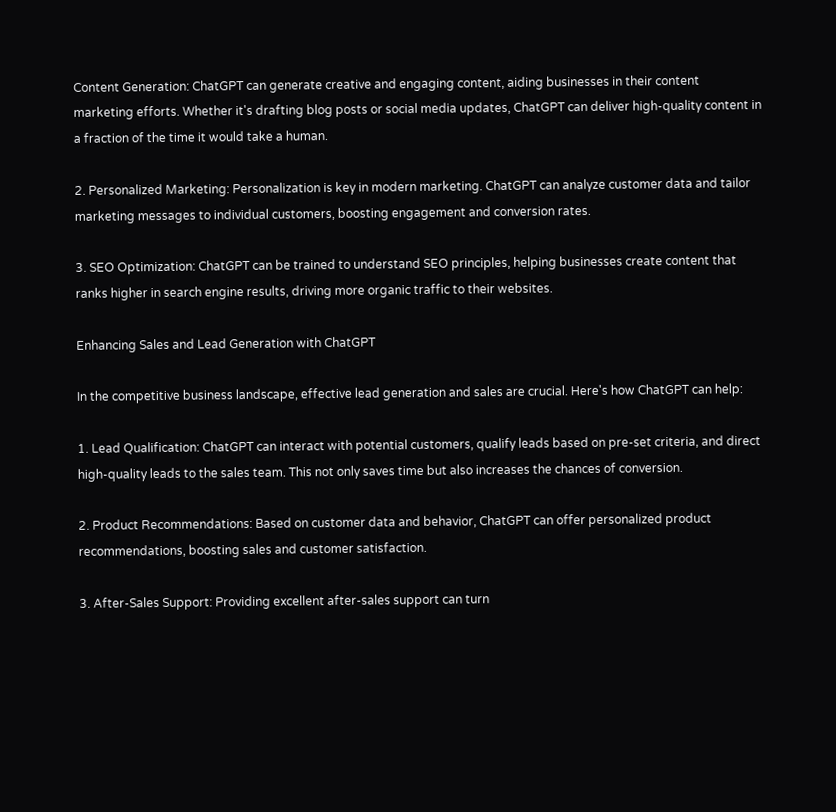Content Generation: ChatGPT can generate creative and engaging content, aiding businesses in their content marketing efforts. Whether it's drafting blog posts or social media updates, ChatGPT can deliver high-quality content in a fraction of the time it would take a human.

2. Personalized Marketing: Personalization is key in modern marketing. ChatGPT can analyze customer data and tailor marketing messages to individual customers, boosting engagement and conversion rates.

3. SEO Optimization: ChatGPT can be trained to understand SEO principles, helping businesses create content that ranks higher in search engine results, driving more organic traffic to their websites.

Enhancing Sales and Lead Generation with ChatGPT

In the competitive business landscape, effective lead generation and sales are crucial. Here's how ChatGPT can help:

1. Lead Qualification: ChatGPT can interact with potential customers, qualify leads based on pre-set criteria, and direct high-quality leads to the sales team. This not only saves time but also increases the chances of conversion.

2. Product Recommendations: Based on customer data and behavior, ChatGPT can offer personalized product recommendations, boosting sales and customer satisfaction.

3. After-Sales Support: Providing excellent after-sales support can turn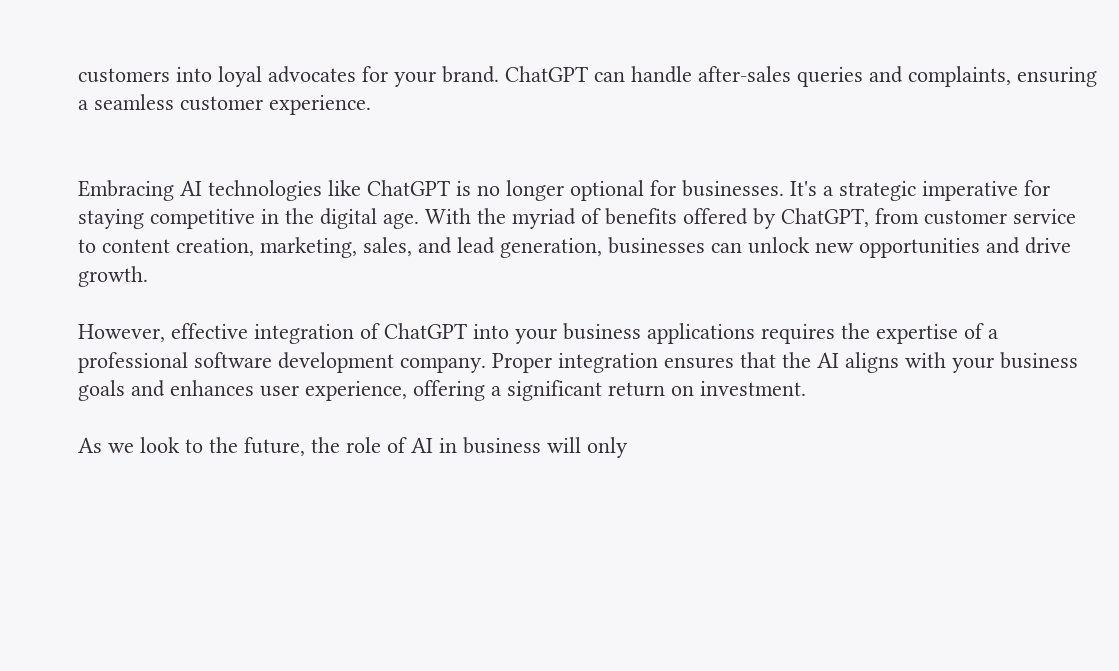customers into loyal advocates for your brand. ChatGPT can handle after-sales queries and complaints, ensuring a seamless customer experience.


Embracing AI technologies like ChatGPT is no longer optional for businesses. It's a strategic imperative for staying competitive in the digital age. With the myriad of benefits offered by ChatGPT, from customer service to content creation, marketing, sales, and lead generation, businesses can unlock new opportunities and drive growth.

However, effective integration of ChatGPT into your business applications requires the expertise of a professional software development company. Proper integration ensures that the AI aligns with your business goals and enhances user experience, offering a significant return on investment.

As we look to the future, the role of AI in business will only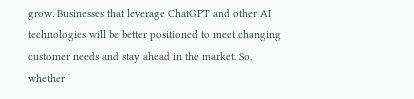grow. Businesses that leverage ChatGPT and other AI technologies will be better positioned to meet changing customer needs and stay ahead in the market. So, whether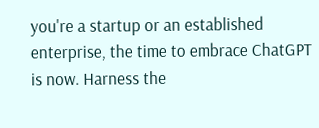you're a startup or an established enterprise, the time to embrace ChatGPT is now. Harness the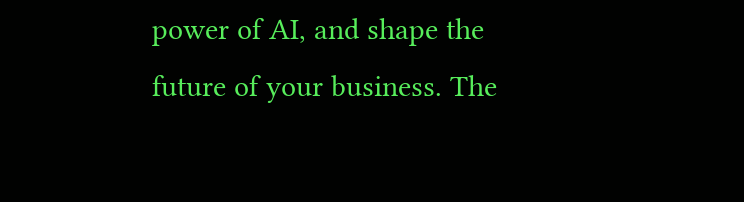power of AI, and shape the future of your business. The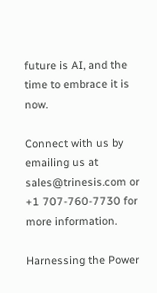future is AI, and the time to embrace it is now.

Connect with us by emailing us at sales@trinesis.com or +1 707-760-7730 for more information.

Harnessing the Power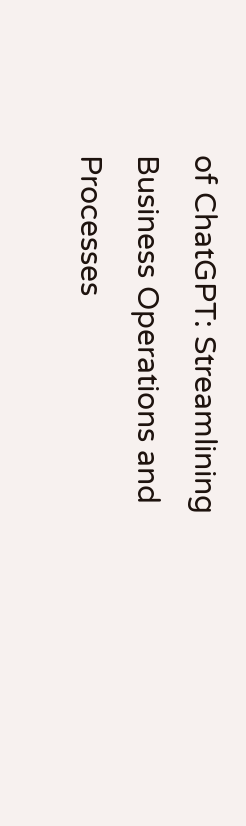of ChatGPT: Streamlining Business Operations and Processes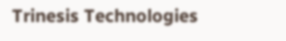Trinesis Technologies